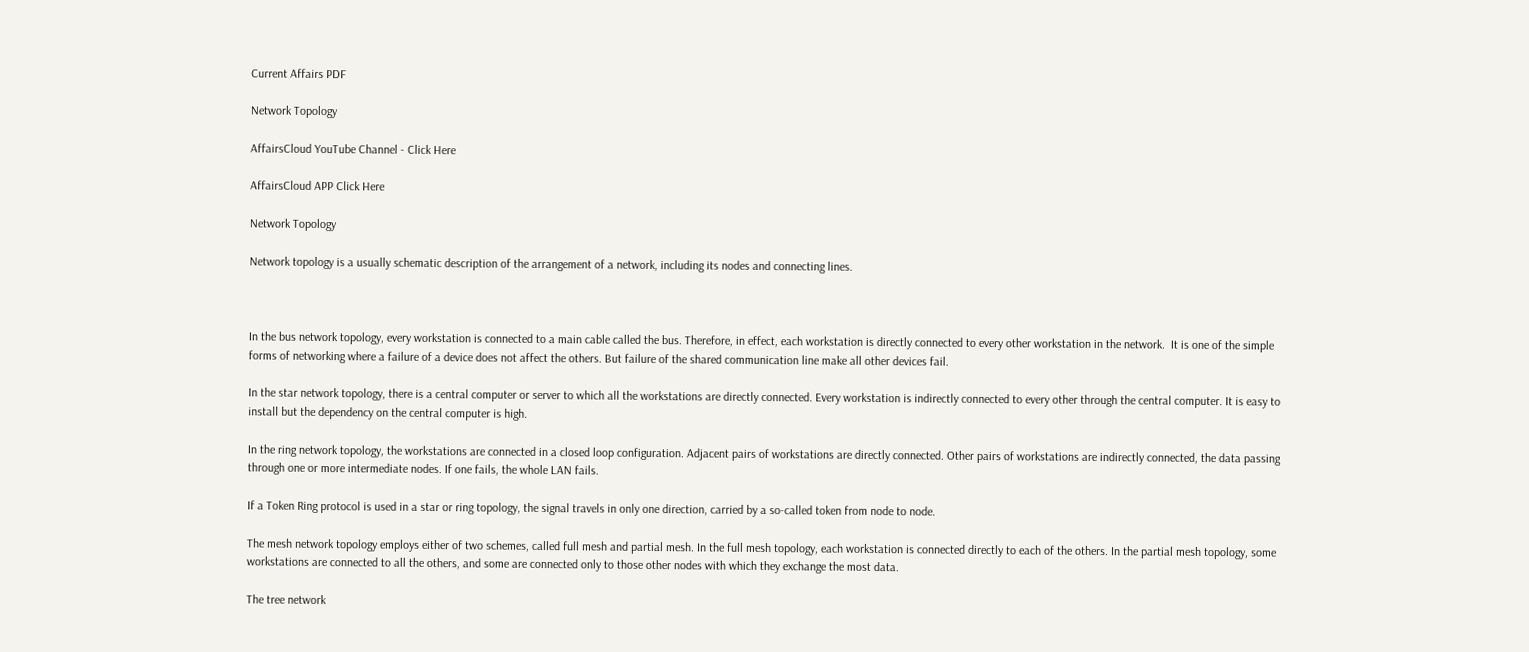Current Affairs PDF

Network Topology

AffairsCloud YouTube Channel - Click Here

AffairsCloud APP Click Here

Network Topology

Network topology is a usually schematic description of the arrangement of a network, including its nodes and connecting lines.



In the bus network topology, every workstation is connected to a main cable called the bus. Therefore, in effect, each workstation is directly connected to every other workstation in the network.  It is one of the simple forms of networking where a failure of a device does not affect the others. But failure of the shared communication line make all other devices fail.

In the star network topology, there is a central computer or server to which all the workstations are directly connected. Every workstation is indirectly connected to every other through the central computer. It is easy to install but the dependency on the central computer is high.

In the ring network topology, the workstations are connected in a closed loop configuration. Adjacent pairs of workstations are directly connected. Other pairs of workstations are indirectly connected, the data passing through one or more intermediate nodes. If one fails, the whole LAN fails.

If a Token Ring protocol is used in a star or ring topology, the signal travels in only one direction, carried by a so-called token from node to node.

The mesh network topology employs either of two schemes, called full mesh and partial mesh. In the full mesh topology, each workstation is connected directly to each of the others. In the partial mesh topology, some workstations are connected to all the others, and some are connected only to those other nodes with which they exchange the most data.

The tree network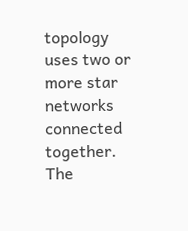topology uses two or more star networks connected together. The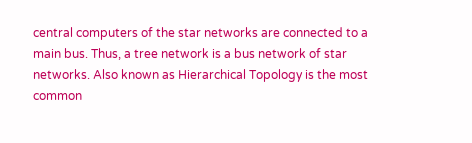central computers of the star networks are connected to a main bus. Thus, a tree network is a bus network of star networks. Also known as Hierarchical Topology is the most common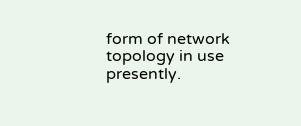form of network topology in use presently.